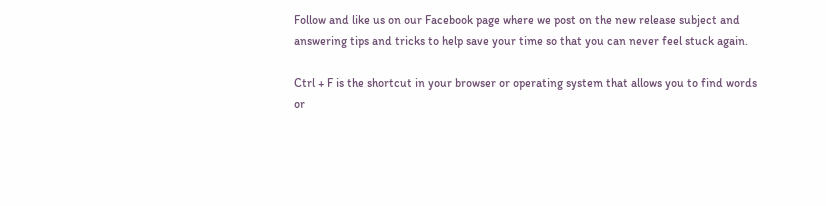Follow and like us on our Facebook page where we post on the new release subject and answering tips and tricks to help save your time so that you can never feel stuck again.

Ctrl + F is the shortcut in your browser or operating system that allows you to find words or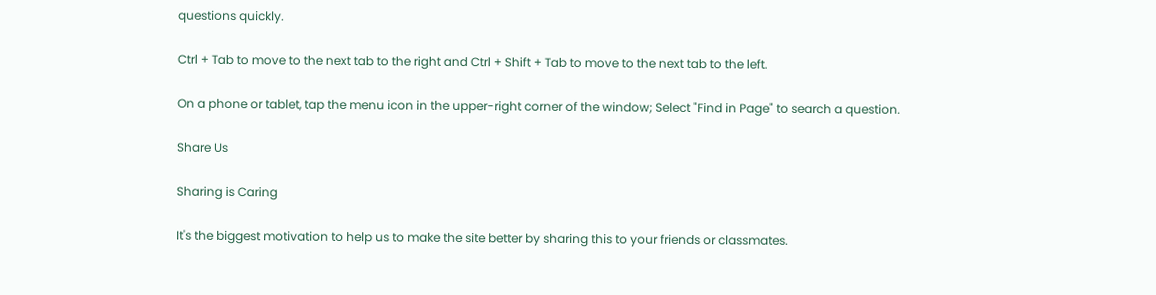questions quickly.

Ctrl + Tab to move to the next tab to the right and Ctrl + Shift + Tab to move to the next tab to the left.

On a phone or tablet, tap the menu icon in the upper-right corner of the window; Select "Find in Page" to search a question.

Share Us

Sharing is Caring

It's the biggest motivation to help us to make the site better by sharing this to your friends or classmates.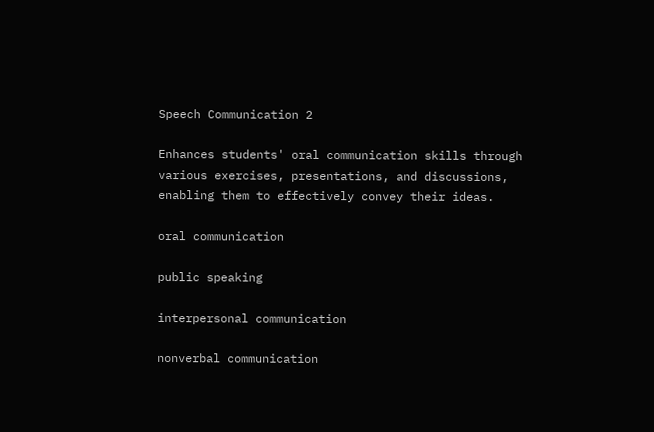Speech Communication 2

Enhances students' oral communication skills through various exercises, presentations, and discussions, enabling them to effectively convey their ideas.

oral communication

public speaking

interpersonal communication

nonverbal communication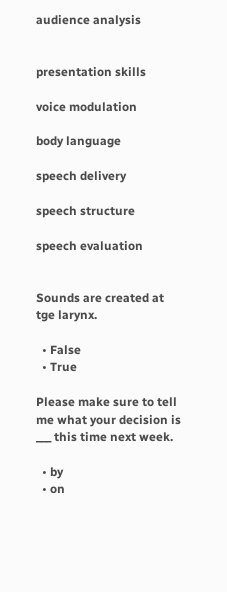audience analysis


presentation skills

voice modulation

body language

speech delivery

speech structure

speech evaluation


Sounds are created at tge larynx.

  • False
  • True

Please make sure to tell me what your decision is ___ this time next week.

  • by
  • on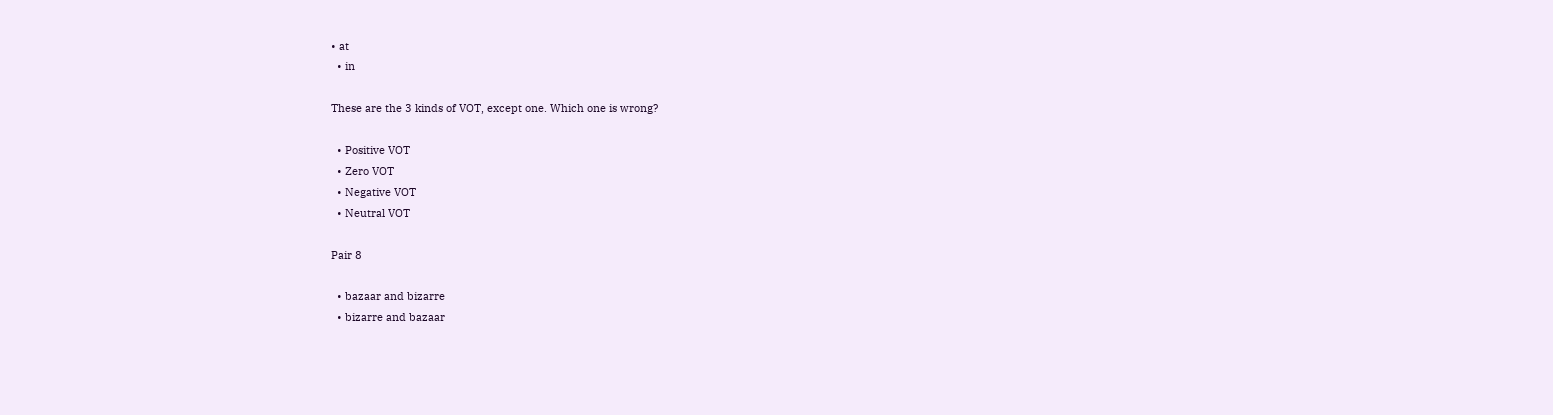• at
  • in

These are the 3 kinds of VOT, except one. Which one is wrong?

  • Positive VOT
  • Zero VOT
  • Negative VOT
  • Neutral VOT

Pair 8

  • bazaar and bizarre
  • bizarre and bazaar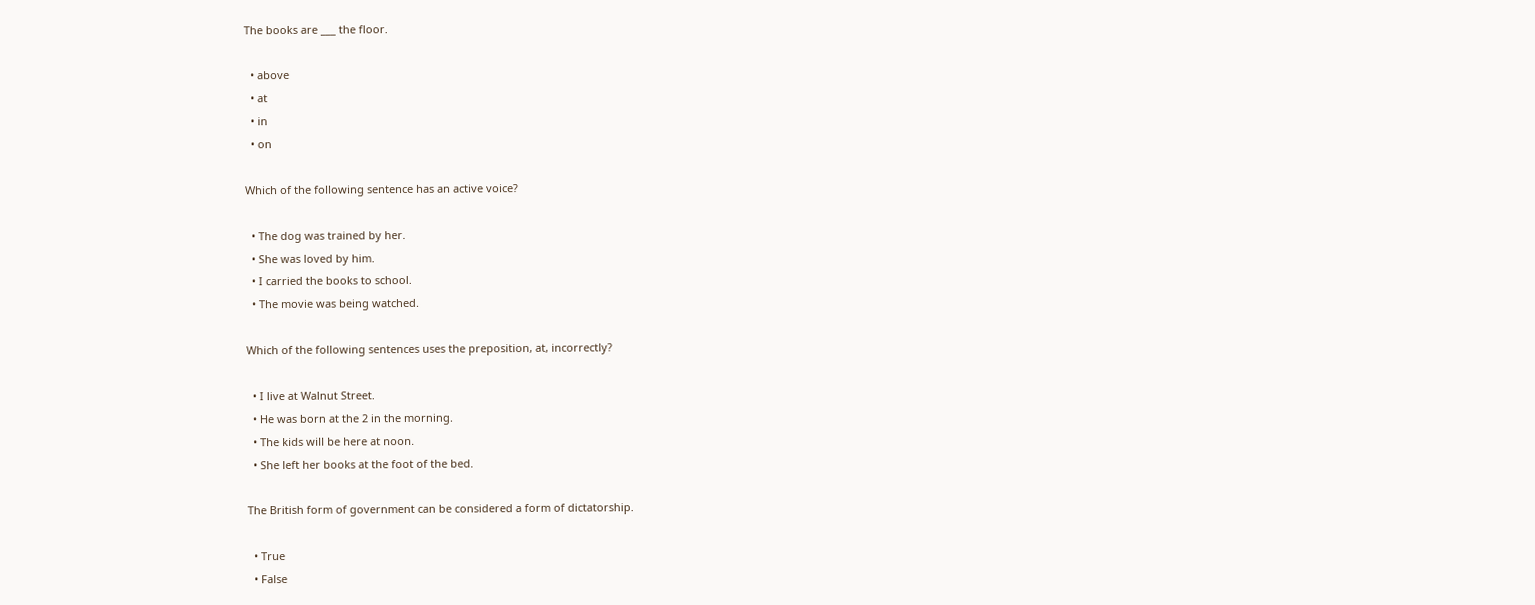The books are ___ the floor.

  • above
  • at
  • in
  • on

Which of the following sentence has an active voice?

  • The dog was trained by her.
  • She was loved by him.
  • I carried the books to school.
  • The movie was being watched.

Which of the following sentences uses the preposition, at, incorrectly?

  • I live at Walnut Street.
  • He was born at the 2 in the morning.
  • The kids will be here at noon.
  • She left her books at the foot of the bed.

The British form of government can be considered a form of dictatorship.

  • True
  • False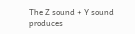The Z sound + Y sound produces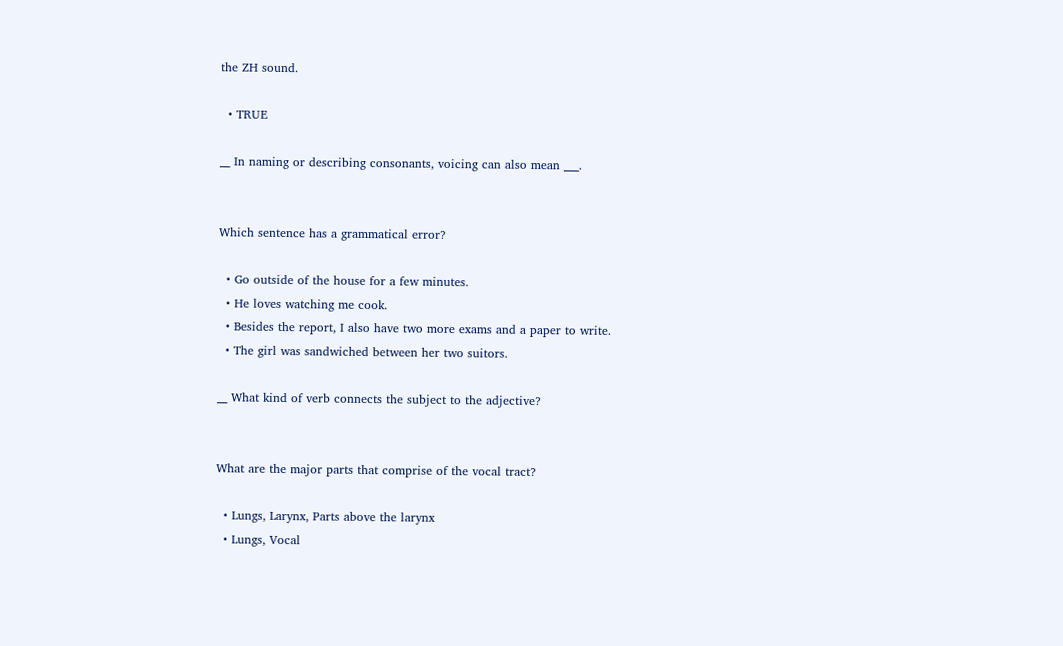the ZH sound.

  • TRUE

__ In naming or describing consonants, voicing can also mean ___.


Which sentence has a grammatical error?

  • Go outside of the house for a few minutes.
  • He loves watching me cook.
  • Besides the report, I also have two more exams and a paper to write.
  • The girl was sandwiched between her two suitors.

__ What kind of verb connects the subject to the adjective?


What are the major parts that comprise of the vocal tract?

  • Lungs, Larynx, Parts above the larynx
  • Lungs, Vocal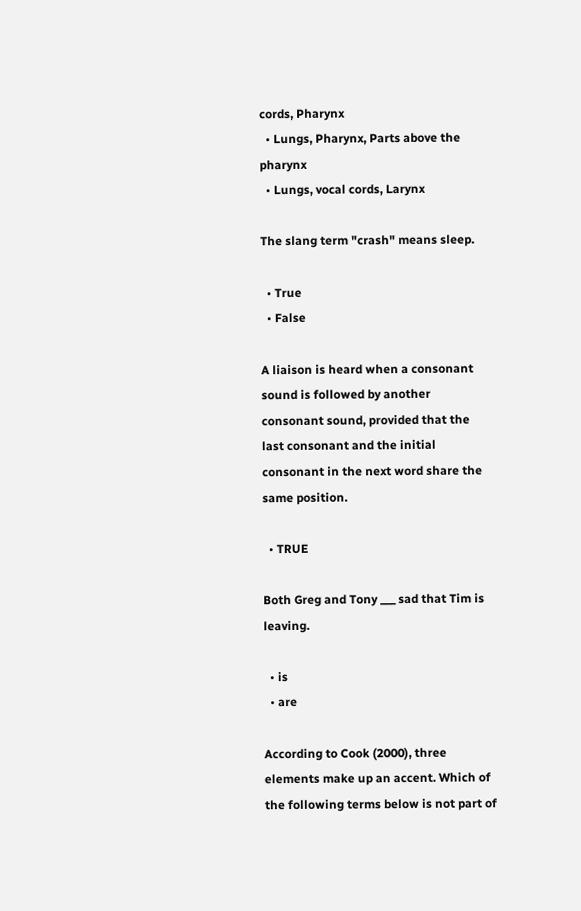cords, Pharynx
  • Lungs, Pharynx, Parts above the pharynx
  • Lungs, vocal cords, Larynx

The slang term "crash" means sleep.

  • True
  • False

A liaison is heard when a consonant sound is followed by another consonant sound, provided that the last consonant and the initial consonant in the next word share the same position.

  • TRUE

Both Greg and Tony ___ sad that Tim is leaving.

  • is
  • are

According to Cook (2000), three elements make up an accent. Which of the following terms below is not part of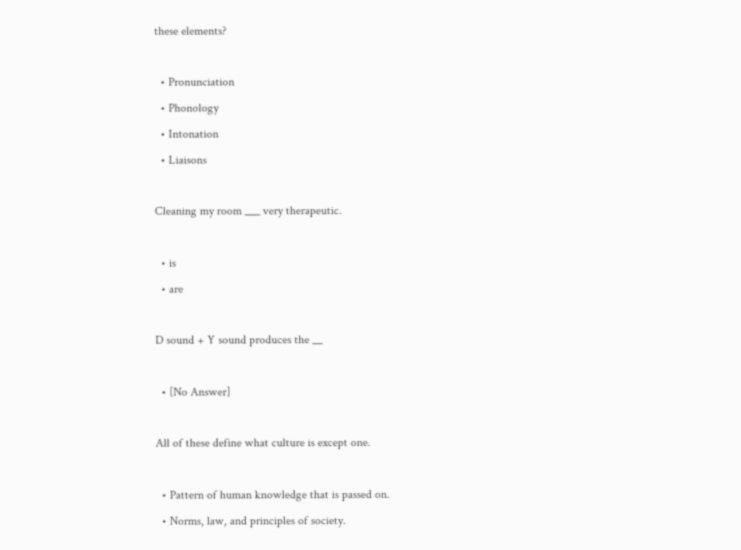these elements?

  • Pronunciation
  • Phonology
  • Intonation
  • Liaisons

Cleaning my room ___ very therapeutic.

  • is
  • are

D sound + Y sound produces the __

  • [No Answer]

All of these define what culture is except one.

  • Pattern of human knowledge that is passed on.
  • Norms, law, and principles of society.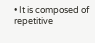• It is composed of repetitive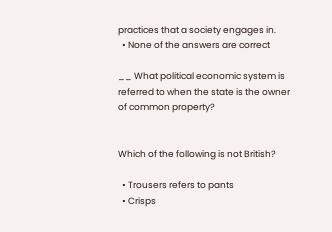practices that a society engages in.
  • None of the answers are correct

__ What political economic system is referred to when the state is the owner of common property?


Which of the following is not British?

  • Trousers refers to pants
  • Crisps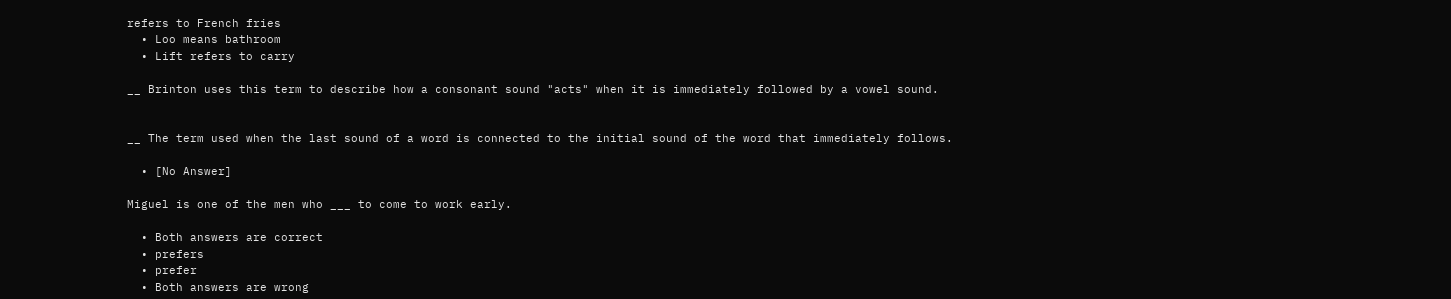refers to French fries
  • Loo means bathroom
  • Lift refers to carry

__ Brinton uses this term to describe how a consonant sound "acts" when it is immediately followed by a vowel sound.


__ The term used when the last sound of a word is connected to the initial sound of the word that immediately follows.

  • [No Answer]

Miguel is one of the men who ___ to come to work early.

  • Both answers are correct
  • prefers
  • prefer
  • Both answers are wrong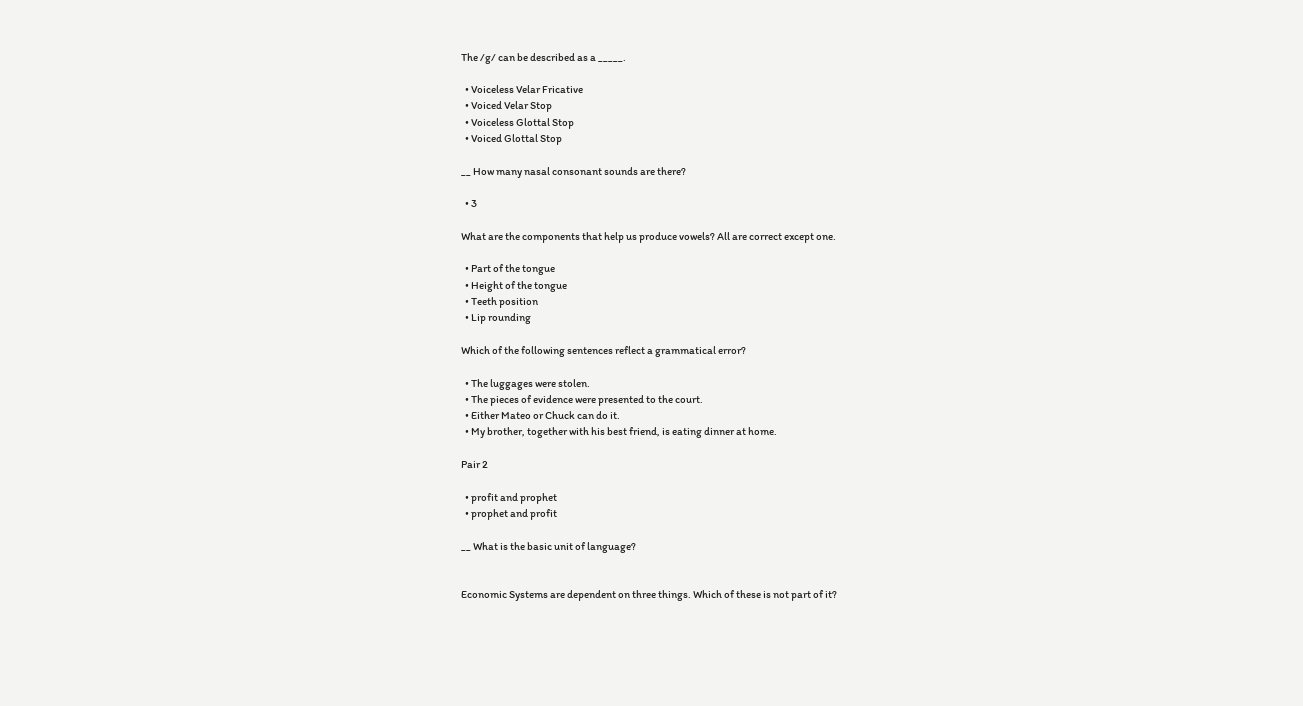The /g/ can be described as a _____.

  • Voiceless Velar Fricative
  • Voiced Velar Stop
  • Voiceless Glottal Stop
  • Voiced Glottal Stop

__ How many nasal consonant sounds are there?

  • 3

What are the components that help us produce vowels? All are correct except one.

  • Part of the tongue
  • Height of the tongue
  • Teeth position
  • Lip rounding

Which of the following sentences reflect a grammatical error?

  • The luggages were stolen.
  • The pieces of evidence were presented to the court.
  • Either Mateo or Chuck can do it.
  • My brother, together with his best friend, is eating dinner at home.

Pair 2

  • profit and prophet
  • prophet and profit

__ What is the basic unit of language?


Economic Systems are dependent on three things. Which of these is not part of it?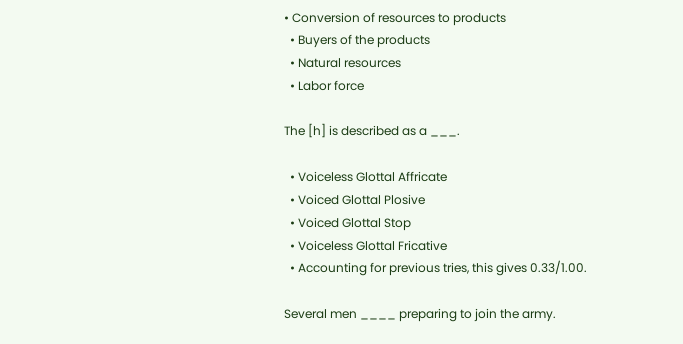• Conversion of resources to products
  • Buyers of the products
  • Natural resources
  • Labor force

The [h] is described as a ___.

  • Voiceless Glottal Affricate
  • Voiced Glottal Plosive
  • Voiced Glottal Stop
  • Voiceless Glottal Fricative
  • Accounting for previous tries, this gives 0.33/1.00.

Several men ____ preparing to join the army.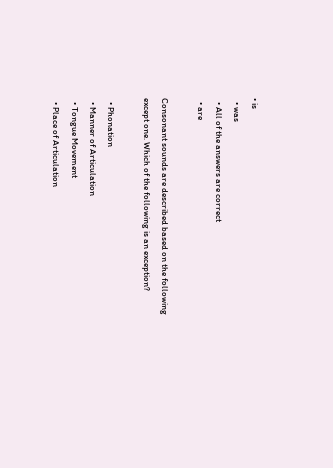• is
  • was
  • All of the answers are correct
  • are

Consonant sounds are described based on the following except one. Which of the following is an exception?

  • Phonation
  • Manner of Articulation
  • Tongue Movement
  • Place of Articulation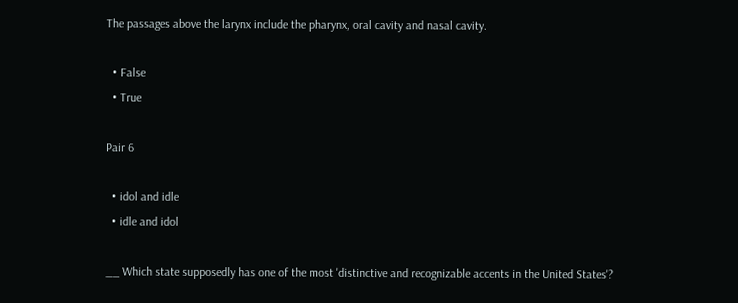The passages above the larynx include the pharynx, oral cavity and nasal cavity.

  • False
  • True

Pair 6

  • idol and idle
  • idle and idol

__ Which state supposedly has one of the most 'distinctive and recognizable accents in the United States'?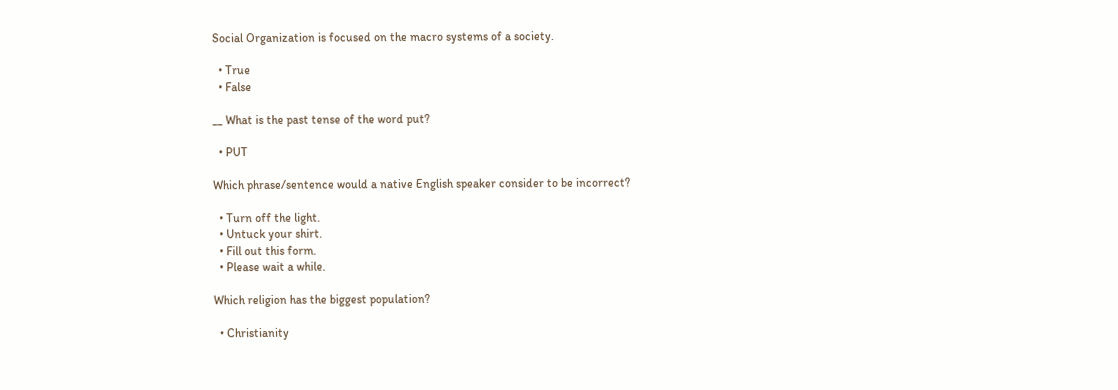Social Organization is focused on the macro systems of a society.

  • True
  • False

__ What is the past tense of the word put?

  • PUT

Which phrase/sentence would a native English speaker consider to be incorrect?

  • Turn off the light.
  • Untuck your shirt.
  • Fill out this form.
  • Please wait a while.

Which religion has the biggest population?

  • Christianity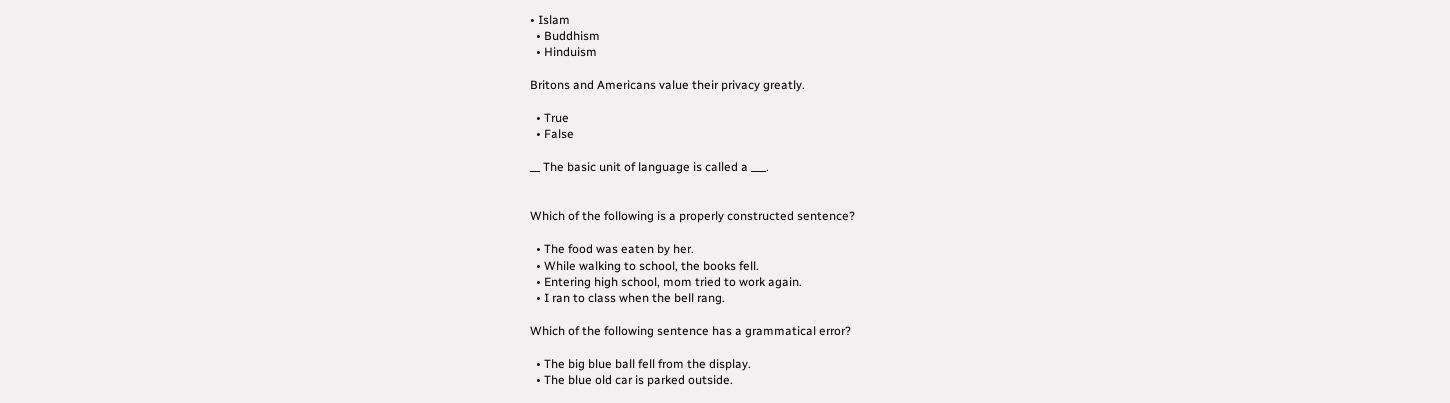• Islam
  • Buddhism
  • Hinduism

Britons and Americans value their privacy greatly.

  • True
  • False

__ The basic unit of language is called a ___.


Which of the following is a properly constructed sentence?

  • The food was eaten by her.
  • While walking to school, the books fell.
  • Entering high school, mom tried to work again.
  • I ran to class when the bell rang.

Which of the following sentence has a grammatical error?

  • The big blue ball fell from the display.
  • The blue old car is parked outside.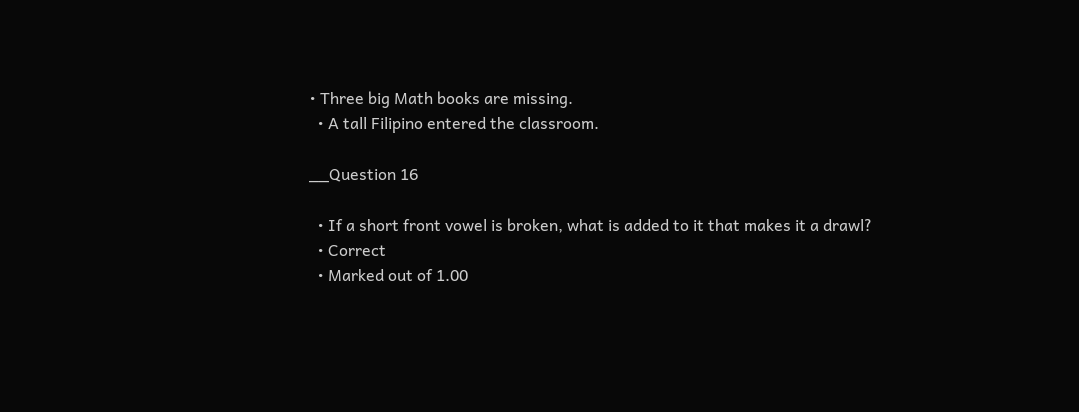• Three big Math books are missing.
  • A tall Filipino entered the classroom.

__Question 16

  • If a short front vowel is broken, what is added to it that makes it a drawl?
  • Correct
  • Marked out of 1.00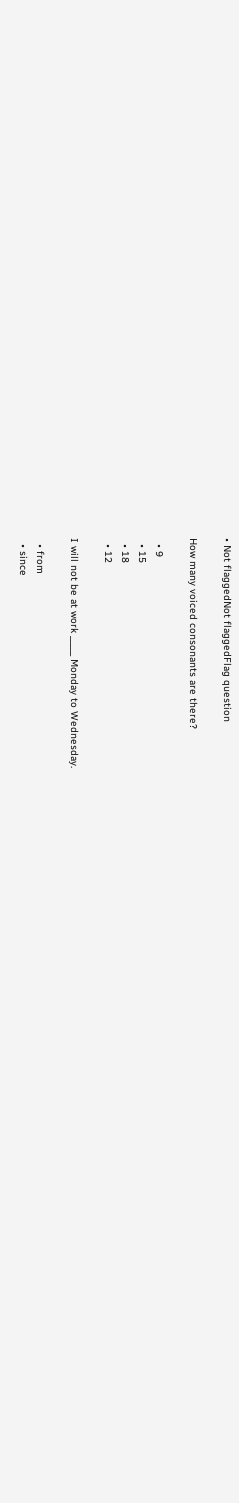• Not flaggedNot flaggedFlag question

How many voiced consonants are there?

  • 9
  • 15
  • 18
  • 12

I will not be at work _____ Monday to Wednesday.

  • from
  • since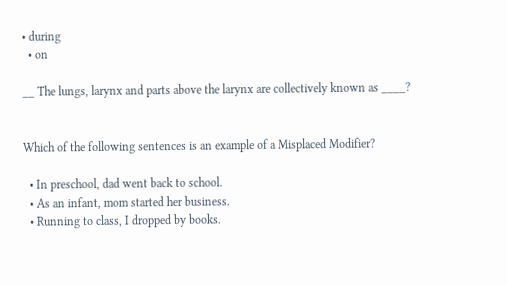• during
  • on

__ The lungs, larynx and parts above the larynx are collectively known as ____?


Which of the following sentences is an example of a Misplaced Modifier?

  • In preschool, dad went back to school.
  • As an infant, mom started her business.
  • Running to class, I dropped by books.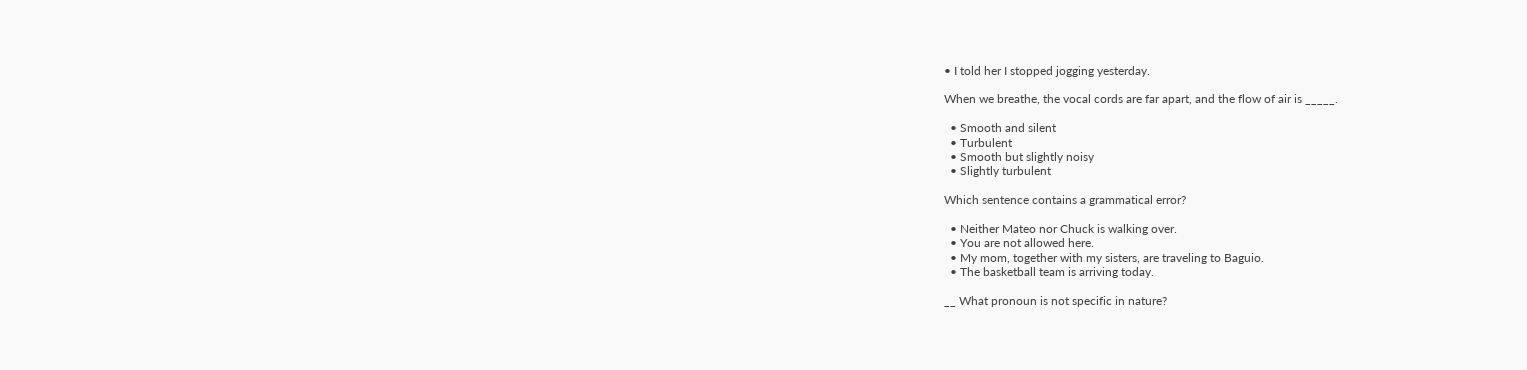• I told her I stopped jogging yesterday.

When we breathe, the vocal cords are far apart, and the flow of air is _____.

  • Smooth and silent
  • Turbulent
  • Smooth but slightly noisy
  • Slightly turbulent

Which sentence contains a grammatical error?

  • Neither Mateo nor Chuck is walking over.
  • You are not allowed here.
  • My mom, together with my sisters, are traveling to Baguio.
  • The basketball team is arriving today.

__ What pronoun is not specific in nature?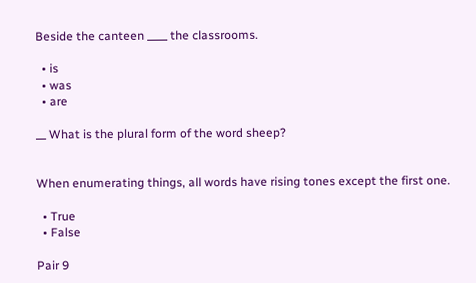Beside the canteen ____ the classrooms.

  • is
  • was
  • are

__ What is the plural form of the word sheep?


When enumerating things, all words have rising tones except the first one.

  • True
  • False

Pair 9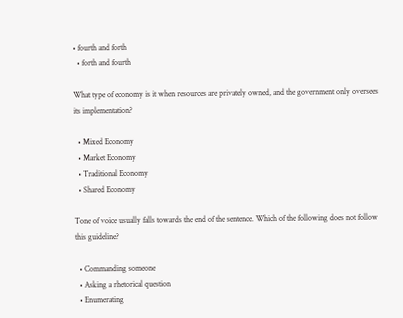• fourth and forth
  • forth and fourth

What type of economy is it when resources are privately owned, and the government only oversees its implementation?

  • Mixed Economy
  • Market Economy
  • Traditional Economy
  • Shared Economy

Tone of voice usually falls towards the end of the sentence. Which of the following does not follow this guideline?

  • Commanding someone
  • Asking a rhetorical question
  • Enumerating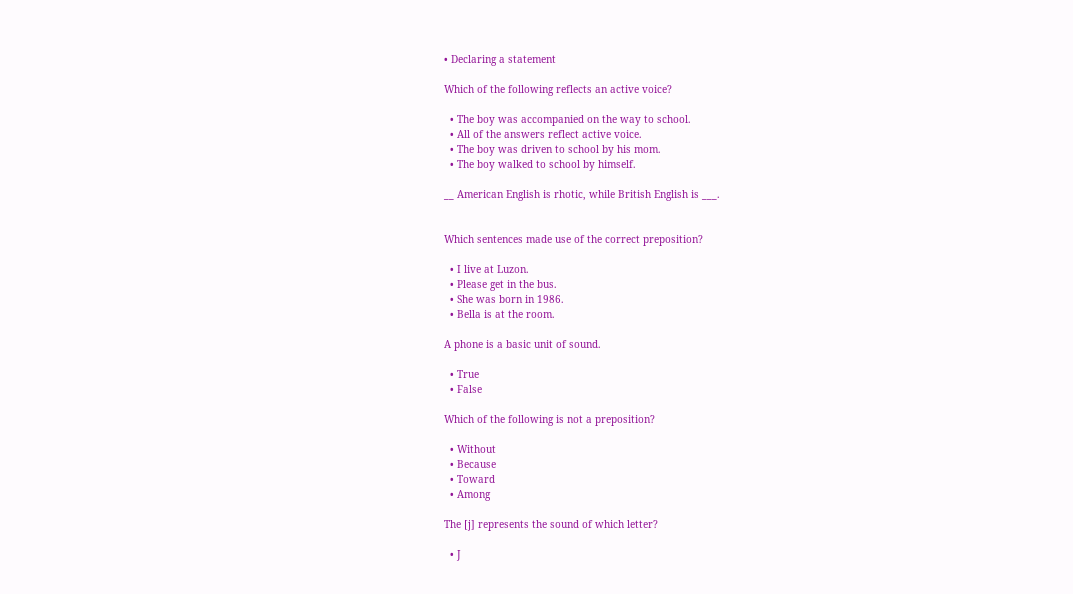• Declaring a statement

Which of the following reflects an active voice?

  • The boy was accompanied on the way to school.
  • All of the answers reflect active voice.
  • The boy was driven to school by his mom.
  • The boy walked to school by himself.

__ American English is rhotic, while British English is ___.


Which sentences made use of the correct preposition?

  • I live at Luzon.
  • Please get in the bus.
  • She was born in 1986.
  • Bella is at the room.

A phone is a basic unit of sound.

  • True
  • False

Which of the following is not a preposition?

  • Without
  • Because
  • Toward
  • Among

The [j] represents the sound of which letter?

  • J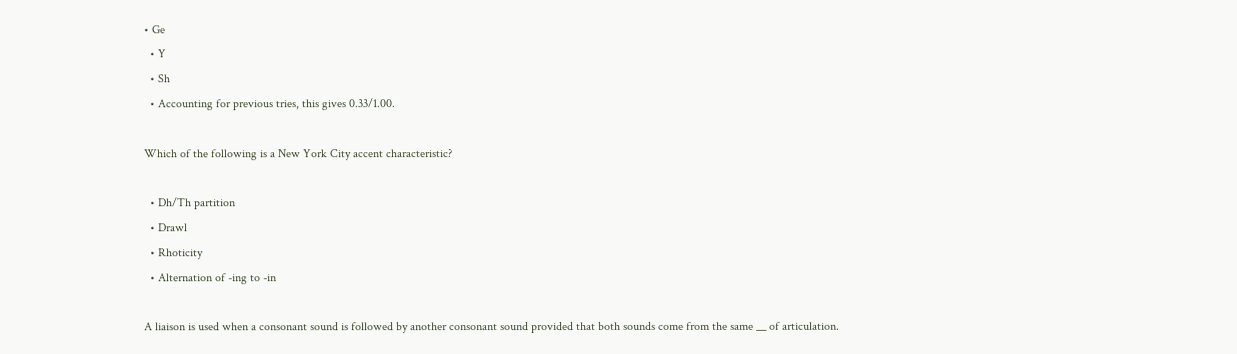• Ge
  • Y
  • Sh
  • Accounting for previous tries, this gives 0.33/1.00.

Which of the following is a New York City accent characteristic?

  • Dh/Th partition
  • Drawl
  • Rhoticity
  • Alternation of -ing to -in

A liaison is used when a consonant sound is followed by another consonant sound provided that both sounds come from the same __ of articulation.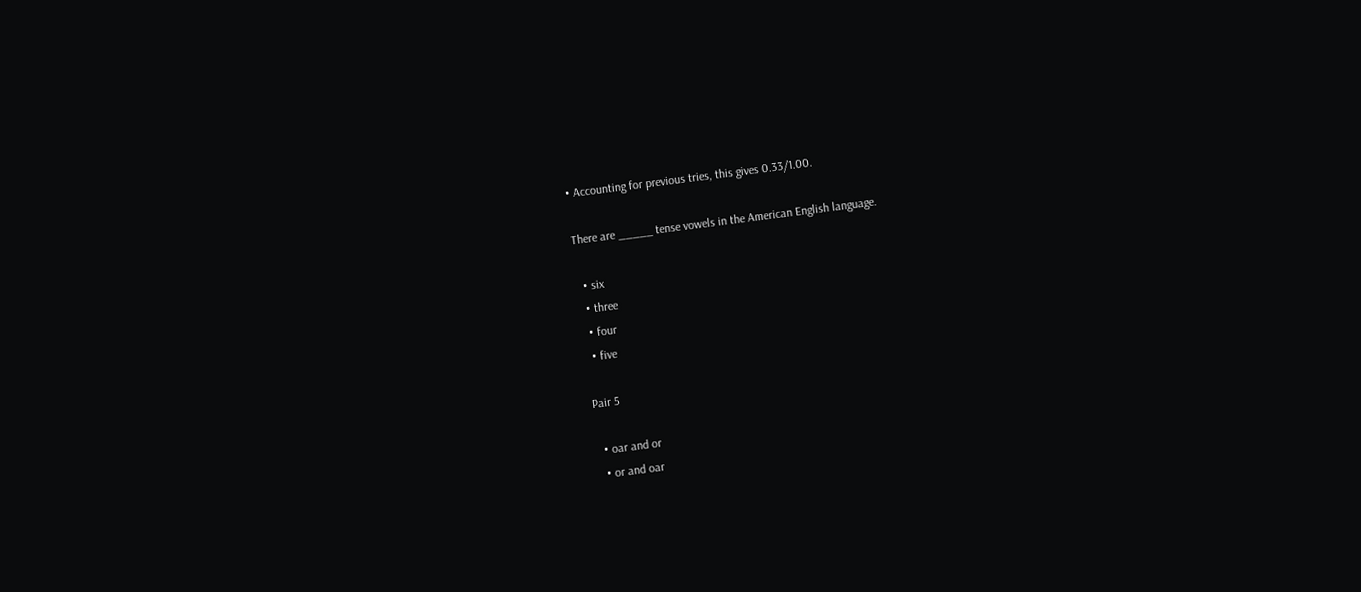• Accounting for previous tries, this gives 0.33/1.00.

There are _____ tense vowels in the American English language.

  • six
  • three
  • four
  • five

Pair 5

  • oar and or
  • or and oar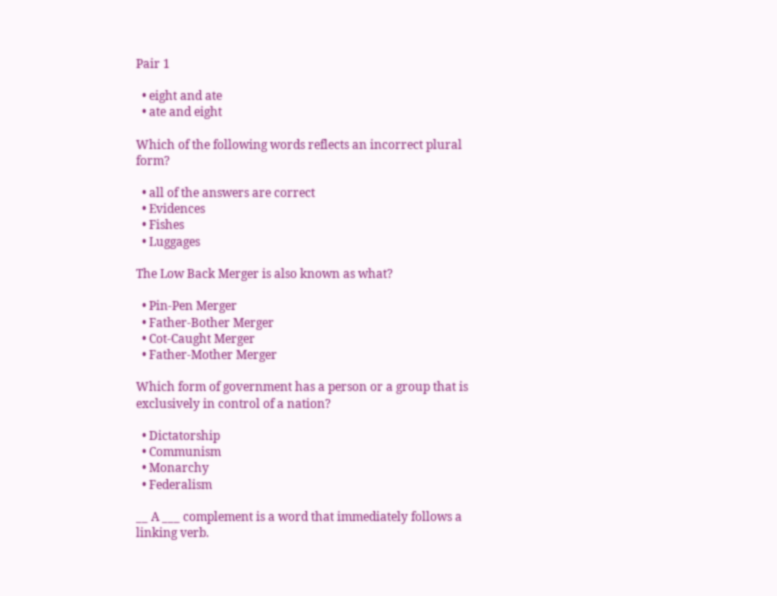Pair 1

  • eight and ate
  • ate and eight

Which of the following words reflects an incorrect plural form?

  • all of the answers are correct
  • Evidences
  • Fishes
  • Luggages

The Low Back Merger is also known as what?

  • Pin-Pen Merger
  • Father-Bother Merger
  • Cot-Caught Merger
  • Father-Mother Merger

Which form of government has a person or a group that is exclusively in control of a nation?

  • Dictatorship
  • Communism
  • Monarchy
  • Federalism

__ A ___ complement is a word that immediately follows a linking verb.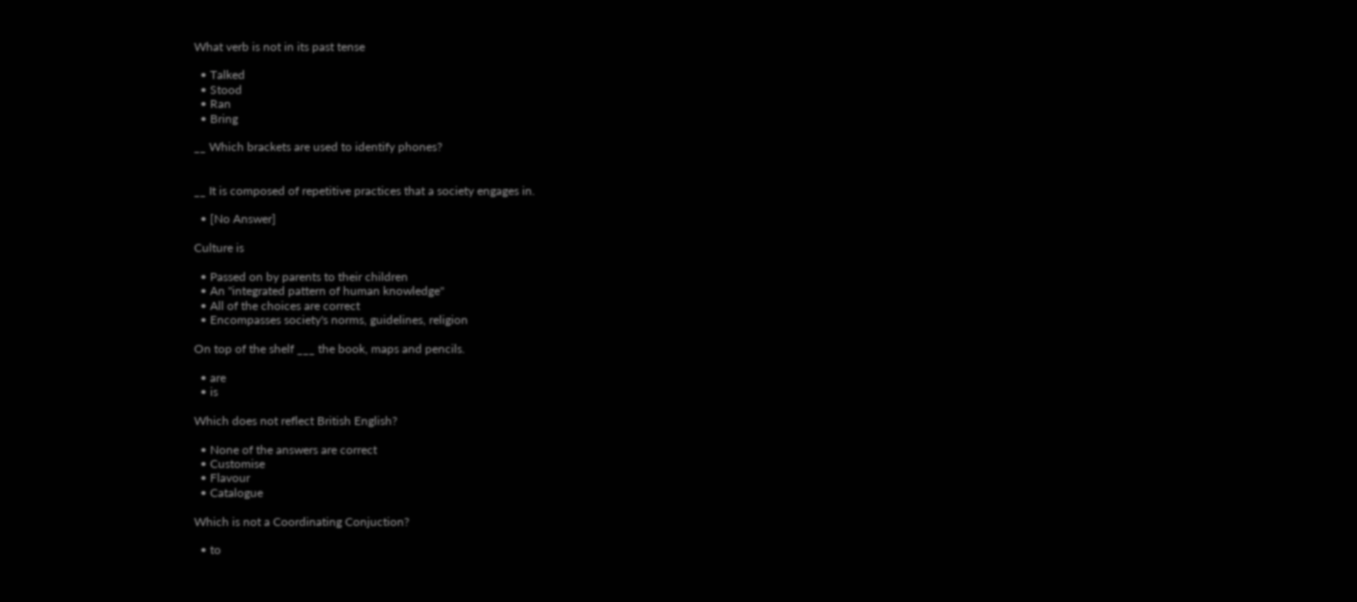What verb is not in its past tense

  • Talked
  • Stood
  • Ran
  • Bring

__ Which brackets are used to identify phones?


__ It is composed of repetitive practices that a society engages in.

  • [No Answer]

Culture is

  • Passed on by parents to their children
  • An "integrated pattern of human knowledge"
  • All of the choices are correct
  • Encompasses society's norms, guidelines, religion

On top of the shelf ___ the book, maps and pencils.

  • are
  • is

Which does not reflect British English?

  • None of the answers are correct
  • Customise
  • Flavour
  • Catalogue

Which is not a Coordinating Conjuction?

  • to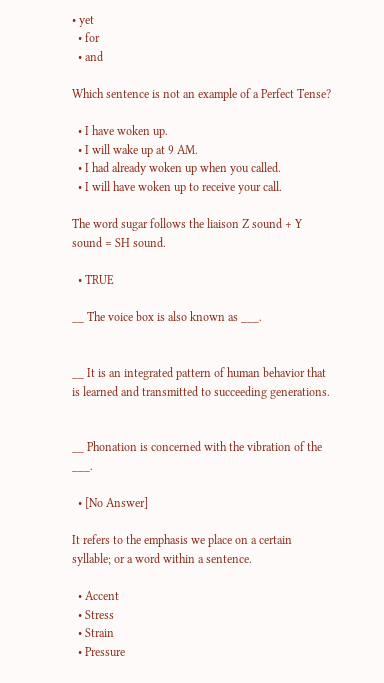• yet
  • for
  • and

Which sentence is not an example of a Perfect Tense?

  • I have woken up.
  • I will wake up at 9 AM.
  • I had already woken up when you called.
  • I will have woken up to receive your call.

The word sugar follows the liaison Z sound + Y sound = SH sound.

  • TRUE

__ The voice box is also known as ___.


__ It is an integrated pattern of human behavior that is learned and transmitted to succeeding generations.


__ Phonation is concerned with the vibration of the ___.

  • [No Answer]

It refers to the emphasis we place on a certain syllable; or a word within a sentence.

  • Accent
  • Stress
  • Strain
  • Pressure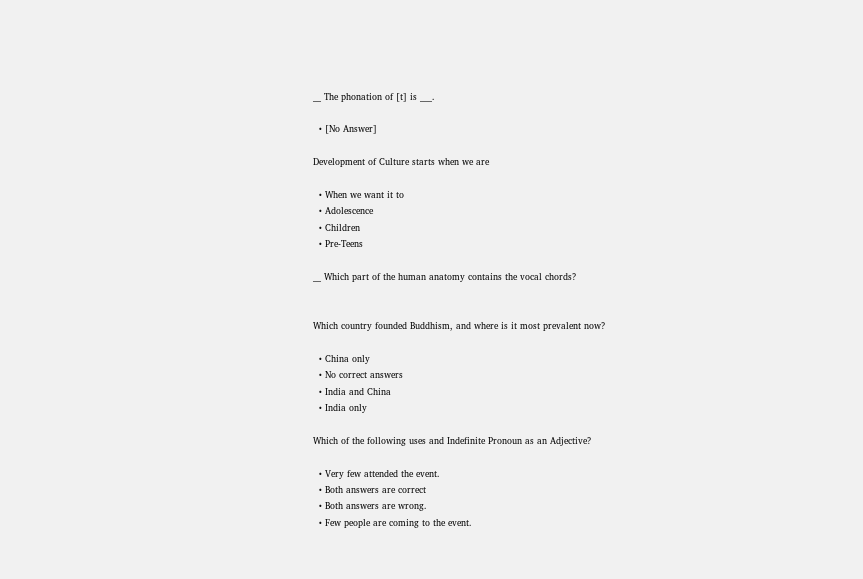__ The phonation of [t] is ___.

  • [No Answer]

Development of Culture starts when we are

  • When we want it to
  • Adolescence
  • Children
  • Pre-Teens

__ Which part of the human anatomy contains the vocal chords?


Which country founded Buddhism, and where is it most prevalent now?

  • China only
  • No correct answers
  • India and China
  • India only

Which of the following uses and Indefinite Pronoun as an Adjective?

  • Very few attended the event.
  • Both answers are correct
  • Both answers are wrong.
  • Few people are coming to the event.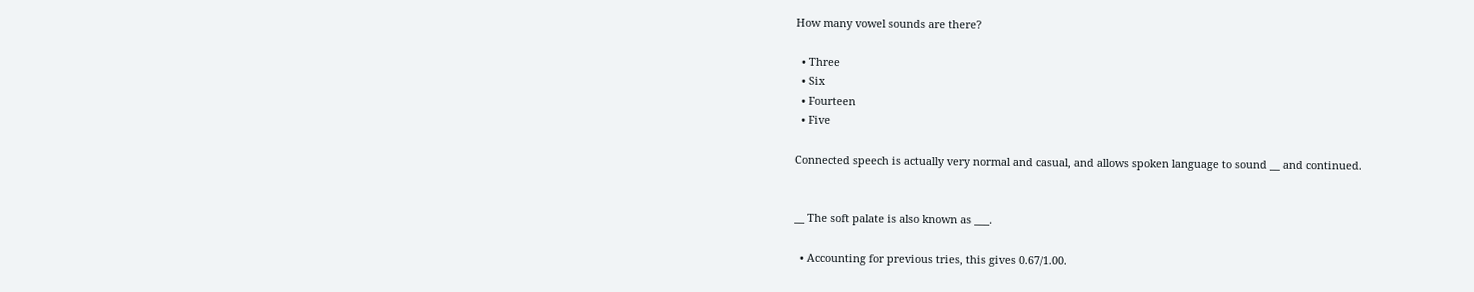How many vowel sounds are there?

  • Three
  • Six
  • Fourteen
  • Five

Connected speech is actually very normal and casual, and allows spoken language to sound __ and continued.


__ The soft palate is also known as ___.

  • Accounting for previous tries, this gives 0.67/1.00.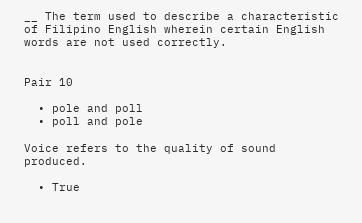__ The term used to describe a characteristic of Filipino English wherein certain English words are not used correctly.


Pair 10

  • pole and poll
  • poll and pole

Voice refers to the quality of sound produced.

  • True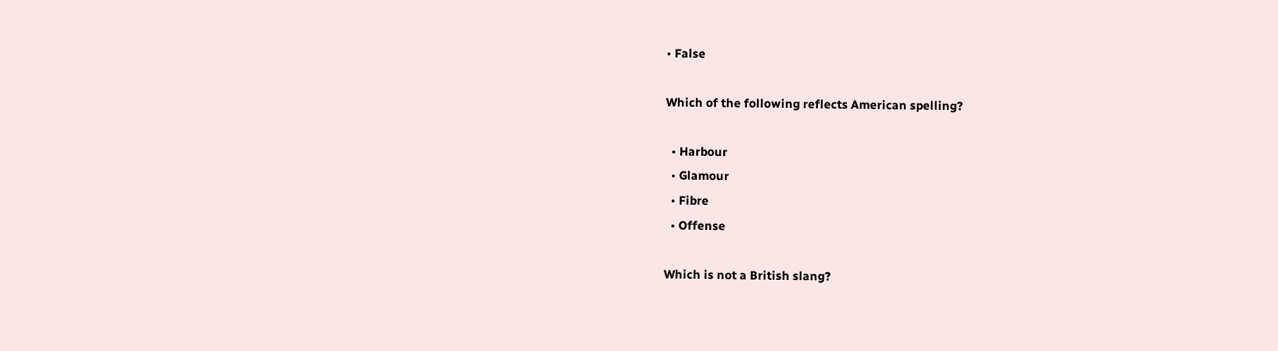• False

Which of the following reflects American spelling?

  • Harbour
  • Glamour
  • Fibre
  • Offense

Which is not a British slang?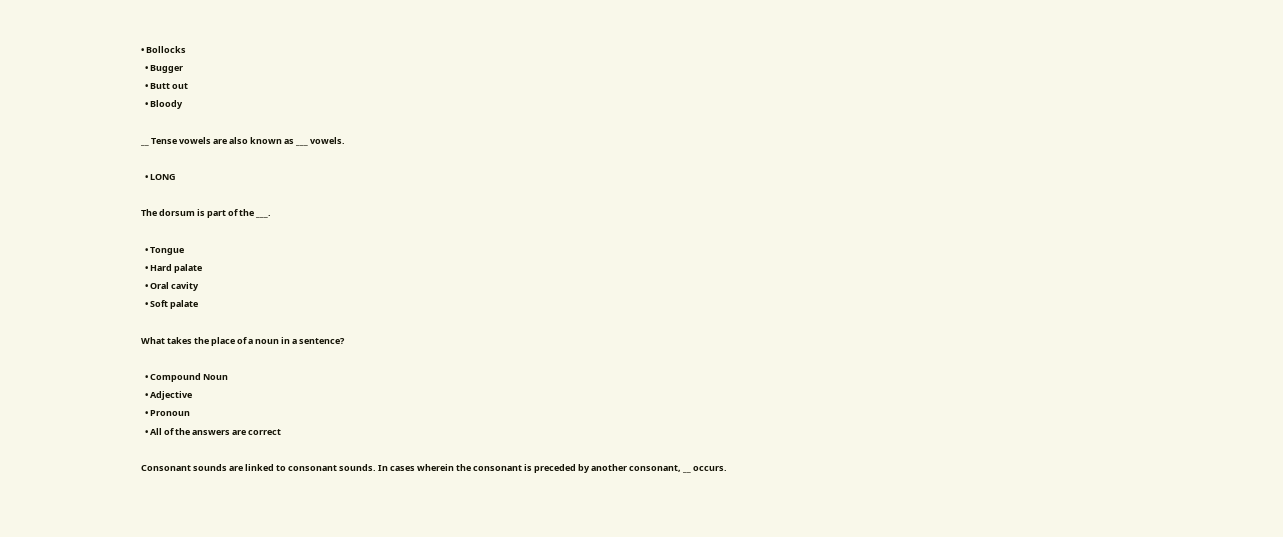• Bollocks
  • Bugger
  • Butt out
  • Bloody

__ Tense vowels are also known as ___ vowels.

  • LONG

The dorsum is part of the ___.

  • Tongue
  • Hard palate
  • Oral cavity
  • Soft palate

What takes the place of a noun in a sentence?

  • Compound Noun
  • Adjective
  • Pronoun
  • All of the answers are correct

Consonant sounds are linked to consonant sounds. In cases wherein the consonant is preceded by another consonant, __ occurs.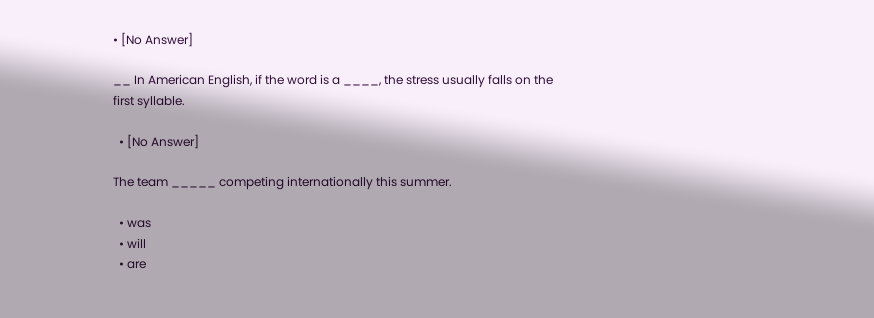• [No Answer]

__ In American English, if the word is a ____, the stress usually falls on the first syllable.

  • [No Answer]

The team _____ competing internationally this summer.

  • was
  • will
  • are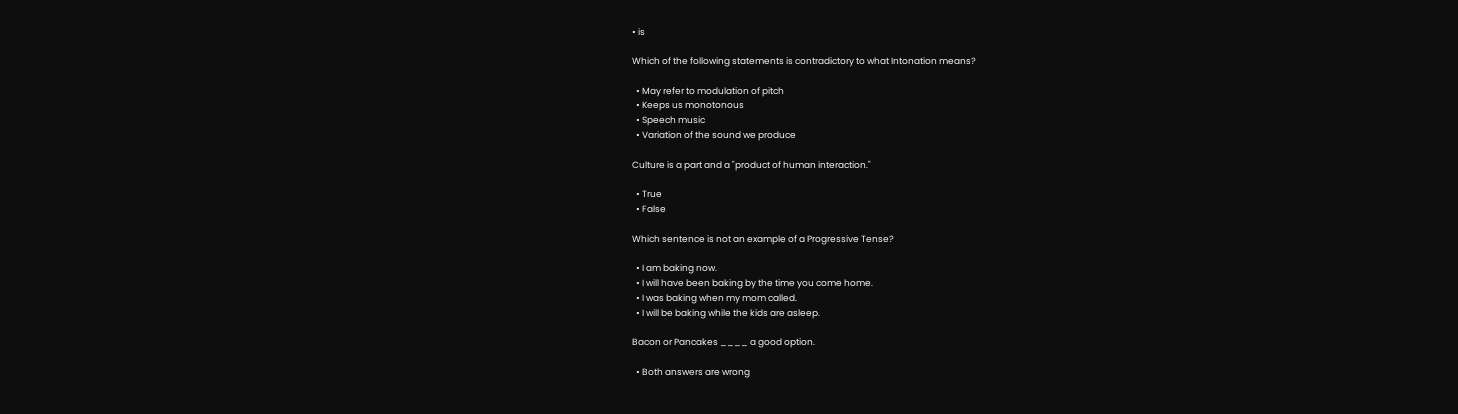• is

Which of the following statements is contradictory to what Intonation means?

  • May refer to modulation of pitch
  • Keeps us monotonous
  • Speech music
  • Variation of the sound we produce

Culture is a part and a "product of human interaction."

  • True
  • False

Which sentence is not an example of a Progressive Tense?

  • I am baking now.
  • I will have been baking by the time you come home.
  • I was baking when my mom called.
  • I will be baking while the kids are asleep.

Bacon or Pancakes ____ a good option.

  • Both answers are wrong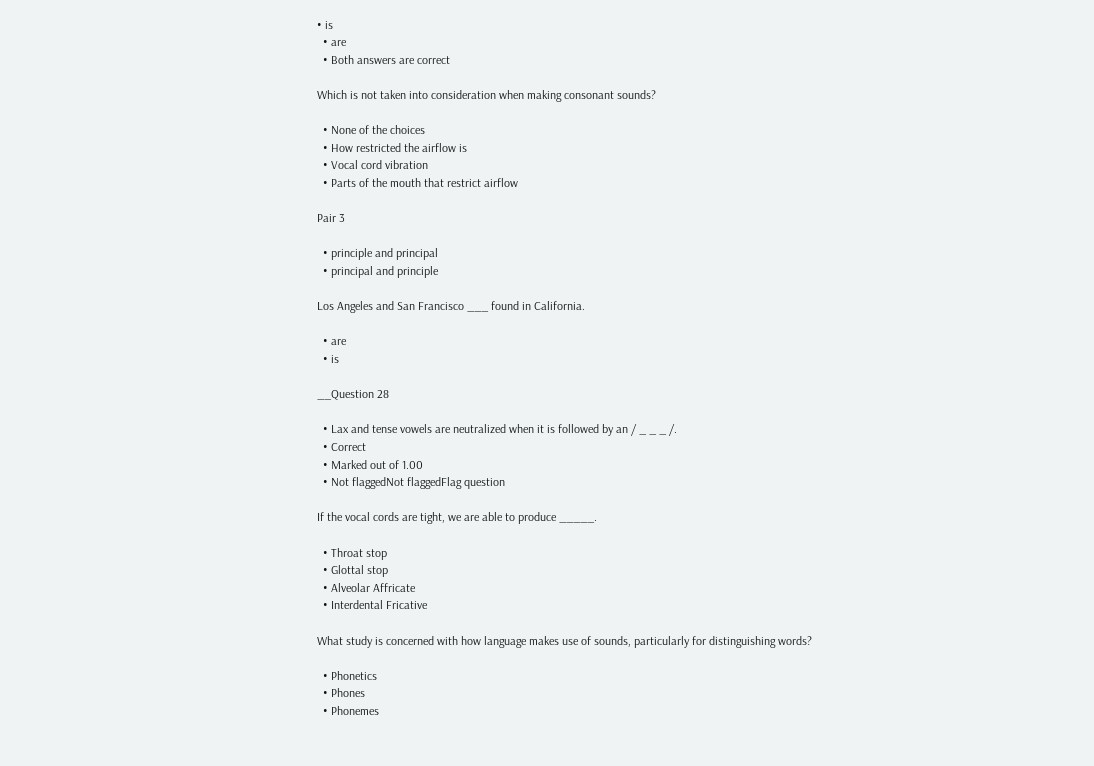• is
  • are
  • Both answers are correct

Which is not taken into consideration when making consonant sounds?

  • None of the choices
  • How restricted the airflow is
  • Vocal cord vibration
  • Parts of the mouth that restrict airflow

Pair 3

  • principle and principal
  • principal and principle

Los Angeles and San Francisco ___ found in California.

  • are
  • is

__Question 28

  • Lax and tense vowels are neutralized when it is followed by an / _ _ _ /.
  • Correct
  • Marked out of 1.00
  • Not flaggedNot flaggedFlag question

If the vocal cords are tight, we are able to produce _____.

  • Throat stop
  • Glottal stop
  • Alveolar Affricate
  • Interdental Fricative

What study is concerned with how language makes use of sounds, particularly for distinguishing words?

  • Phonetics
  • Phones
  • Phonemes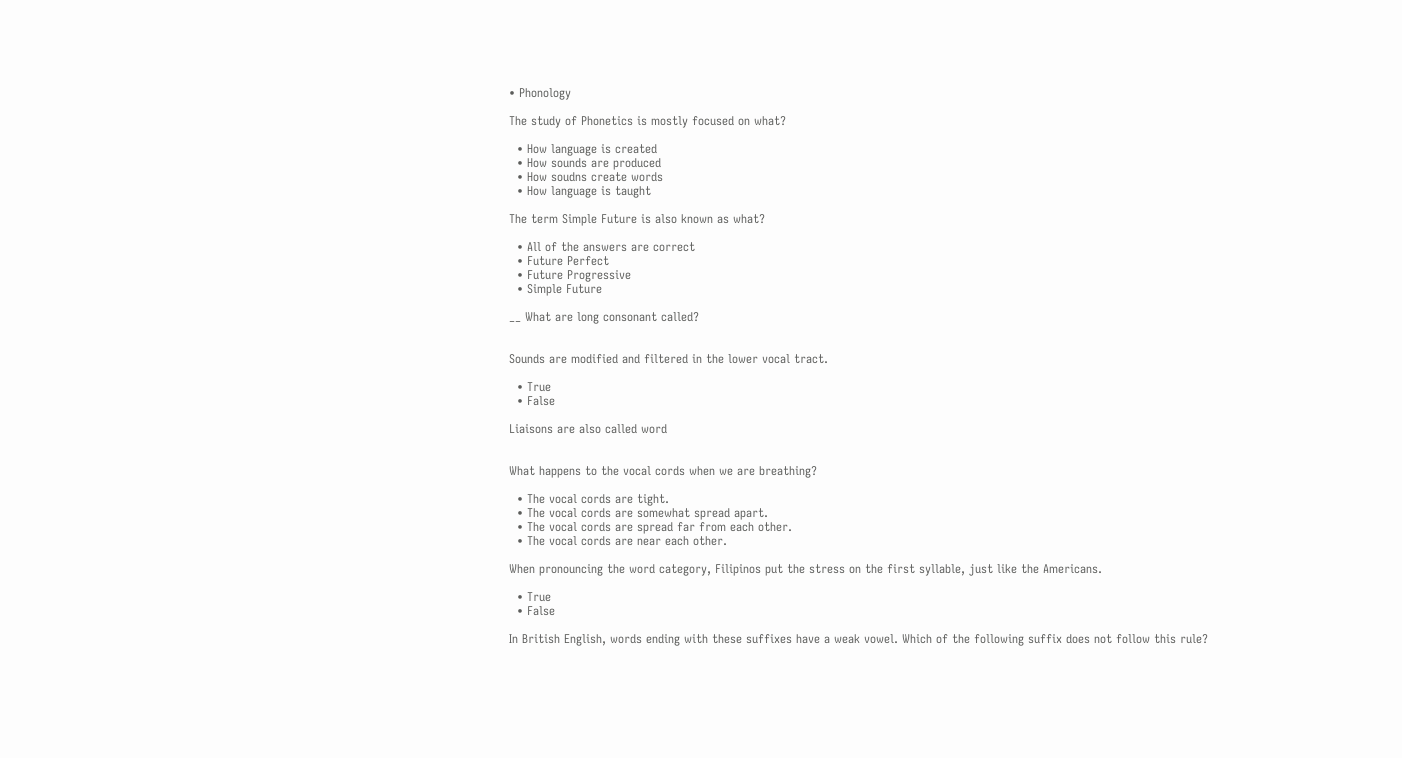• Phonology

The study of Phonetics is mostly focused on what?

  • How language is created
  • How sounds are produced
  • How soudns create words
  • How language is taught

The term Simple Future is also known as what?

  • All of the answers are correct
  • Future Perfect
  • Future Progressive
  • Simple Future

__ What are long consonant called?


Sounds are modified and filtered in the lower vocal tract.

  • True
  • False

Liaisons are also called word


What happens to the vocal cords when we are breathing?

  • The vocal cords are tight.
  • The vocal cords are somewhat spread apart.
  • The vocal cords are spread far from each other.
  • The vocal cords are near each other.

When pronouncing the word category, Filipinos put the stress on the first syllable, just like the Americans.

  • True
  • False

In British English, words ending with these suffixes have a weak vowel. Which of the following suffix does not follow this rule?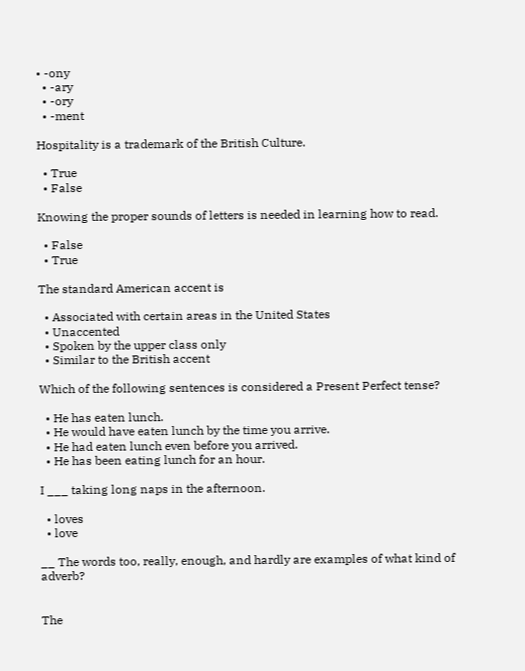• -ony
  • -ary
  • -ory
  • -ment

Hospitality is a trademark of the British Culture.

  • True
  • False

Knowing the proper sounds of letters is needed in learning how to read.

  • False
  • True

The standard American accent is

  • Associated with certain areas in the United States
  • Unaccented
  • Spoken by the upper class only
  • Similar to the British accent

Which of the following sentences is considered a Present Perfect tense?

  • He has eaten lunch.
  • He would have eaten lunch by the time you arrive.
  • He had eaten lunch even before you arrived.
  • He has been eating lunch for an hour.

I ___ taking long naps in the afternoon.

  • loves
  • love

__ The words too, really, enough, and hardly are examples of what kind of adverb?


The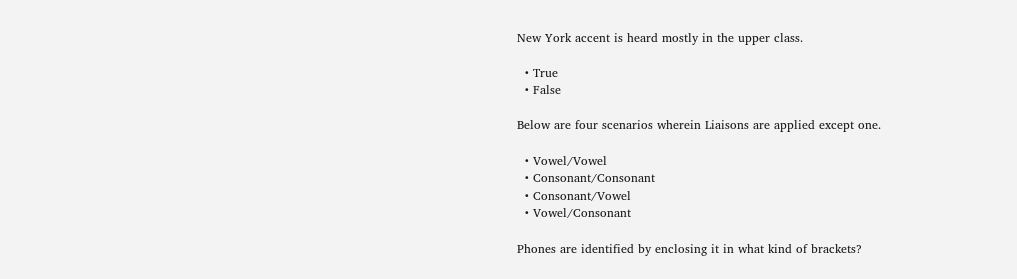New York accent is heard mostly in the upper class.

  • True
  • False

Below are four scenarios wherein Liaisons are applied except one.

  • Vowel/Vowel
  • Consonant/Consonant
  • Consonant/Vowel
  • Vowel/Consonant

Phones are identified by enclosing it in what kind of brackets?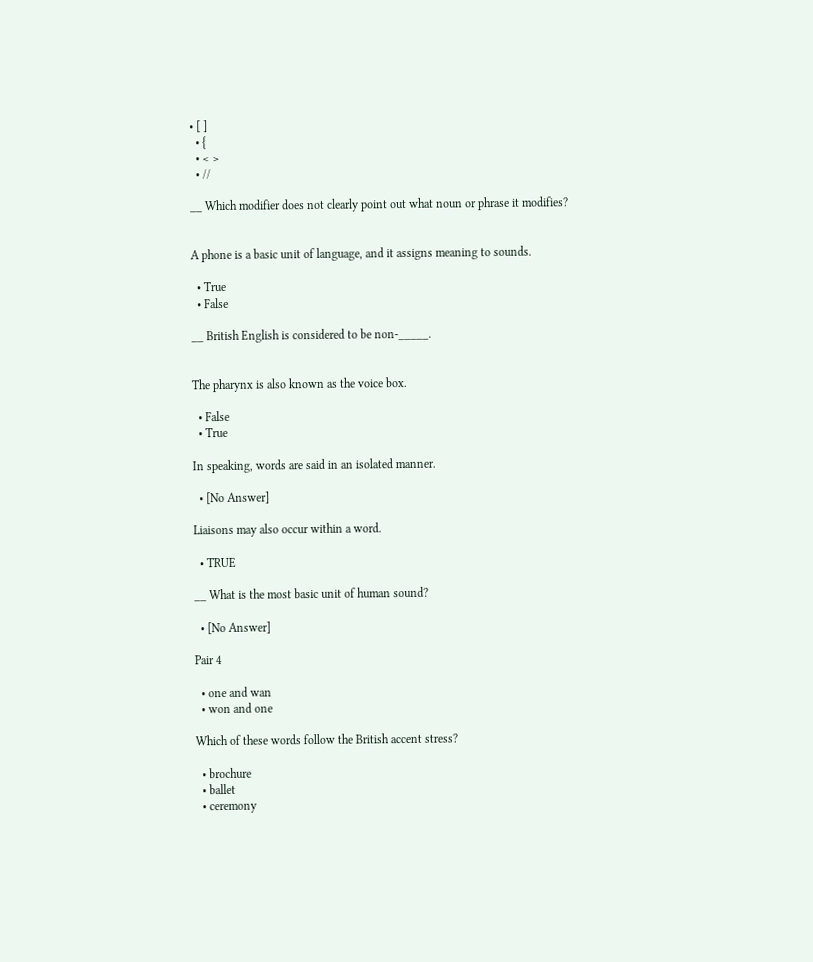• [ ]
  • {
  • < >
  • //

__ Which modifier does not clearly point out what noun or phrase it modifies?


A phone is a basic unit of language, and it assigns meaning to sounds.

  • True
  • False

__ British English is considered to be non-_____.


The pharynx is also known as the voice box.

  • False
  • True

In speaking, words are said in an isolated manner.

  • [No Answer]

Liaisons may also occur within a word.

  • TRUE

__ What is the most basic unit of human sound?

  • [No Answer]

Pair 4

  • one and wan
  • won and one

Which of these words follow the British accent stress?

  • brochure
  • ballet
  • ceremony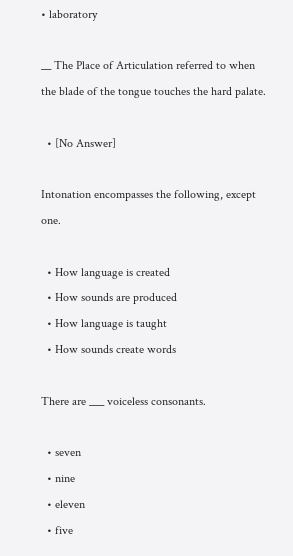• laboratory

__ The Place of Articulation referred to when the blade of the tongue touches the hard palate.

  • [No Answer]

Intonation encompasses the following, except one.

  • How language is created
  • How sounds are produced
  • How language is taught
  • How sounds create words

There are ___ voiceless consonants.

  • seven
  • nine
  • eleven
  • five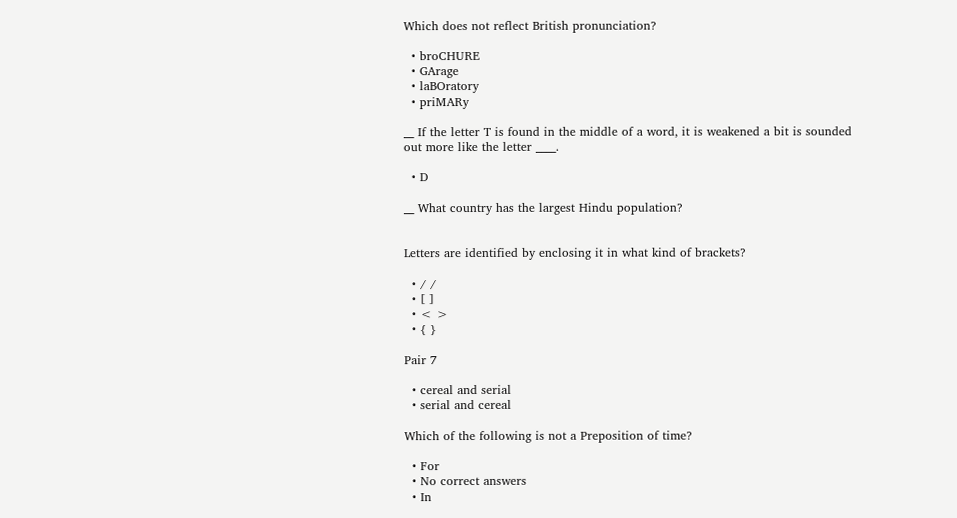Which does not reflect British pronunciation?

  • broCHURE
  • GArage
  • laBOratory
  • priMARy

__ If the letter T is found in the middle of a word, it is weakened a bit is sounded out more like the letter ____.

  • D

__ What country has the largest Hindu population?


Letters are identified by enclosing it in what kind of brackets?

  • / /
  • [ ]
  • < >
  • { }

Pair 7

  • cereal and serial
  • serial and cereal

Which of the following is not a Preposition of time?

  • For
  • No correct answers
  • In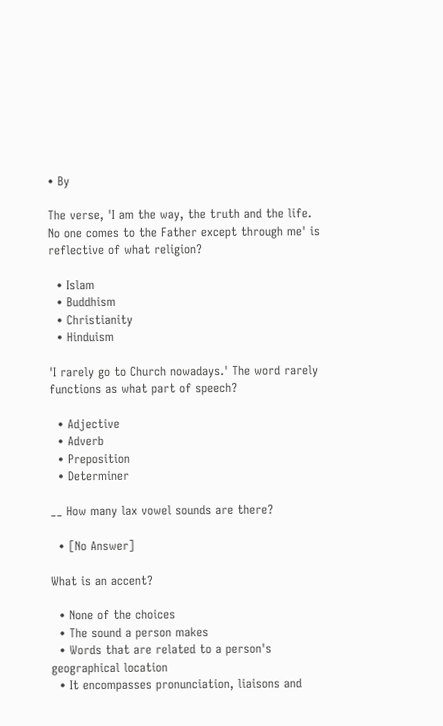• By

The verse, 'I am the way, the truth and the life. No one comes to the Father except through me' is reflective of what religion?

  • Islam
  • Buddhism
  • Christianity
  • Hinduism

'I rarely go to Church nowadays.' The word rarely functions as what part of speech?

  • Adjective
  • Adverb
  • Preposition
  • Determiner

__ How many lax vowel sounds are there?

  • [No Answer]

What is an accent?

  • None of the choices
  • The sound a person makes
  • Words that are related to a person's geographical location
  • It encompasses pronunciation, liaisons and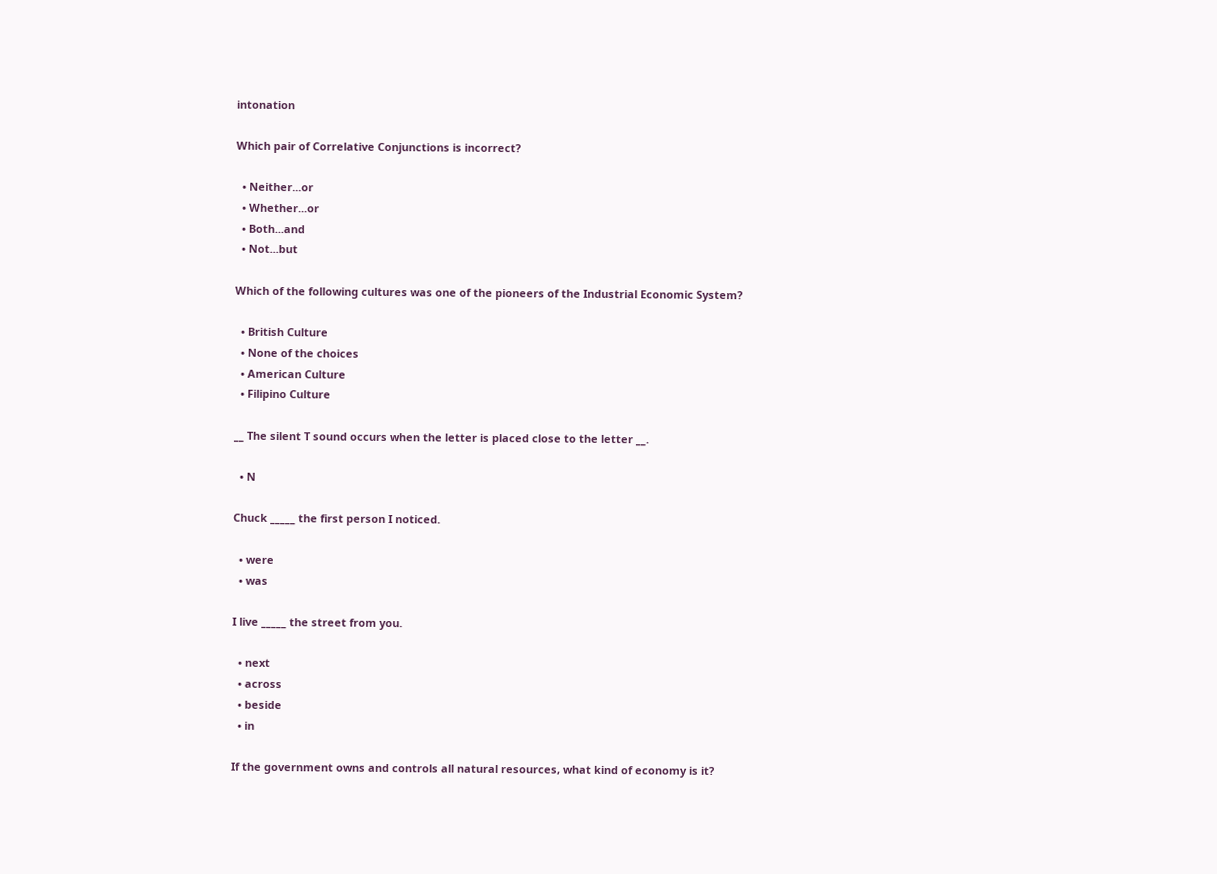intonation

Which pair of Correlative Conjunctions is incorrect?

  • Neither...or
  • Whether...or
  • Both...and
  • Not...but

Which of the following cultures was one of the pioneers of the Industrial Economic System?

  • British Culture
  • None of the choices
  • American Culture
  • Filipino Culture

__ The silent T sound occurs when the letter is placed close to the letter __.

  • N

Chuck _____ the first person I noticed.

  • were
  • was

I live _____ the street from you.

  • next
  • across
  • beside
  • in

If the government owns and controls all natural resources, what kind of economy is it?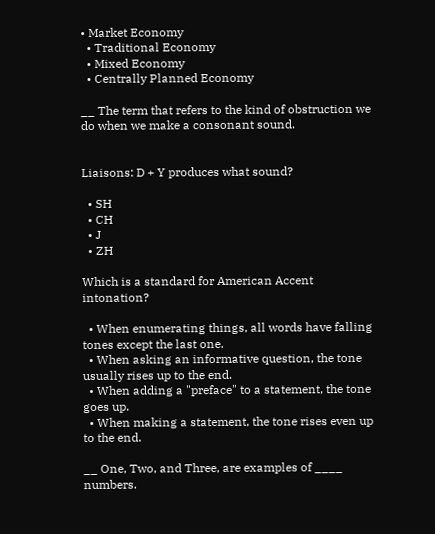• Market Economy
  • Traditional Economy
  • Mixed Economy
  • Centrally Planned Economy

__ The term that refers to the kind of obstruction we do when we make a consonant sound.


Liaisons: D + Y produces what sound?

  • SH
  • CH
  • J
  • ZH

Which is a standard for American Accent intonation?

  • When enumerating things, all words have falling tones except the last one.
  • When asking an informative question, the tone usually rises up to the end.
  • When adding a "preface" to a statement, the tone goes up.
  • When making a statement, the tone rises even up to the end.

__ One, Two, and Three, are examples of ____ numbers.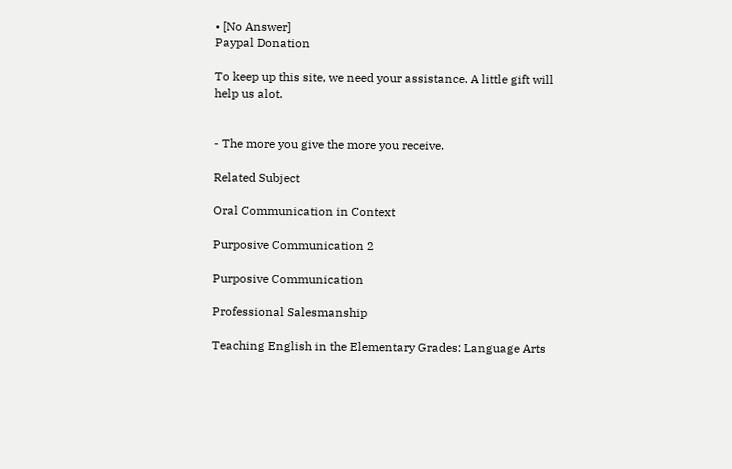• [No Answer]
Paypal Donation

To keep up this site, we need your assistance. A little gift will help us alot.


- The more you give the more you receive.

Related Subject

Oral Communication in Context

Purposive Communication 2

Purposive Communication

Professional Salesmanship

Teaching English in the Elementary Grades: Language Arts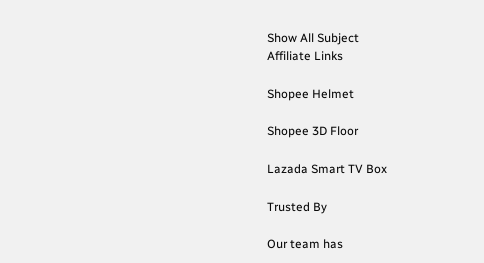Show All Subject
Affiliate Links

Shopee Helmet

Shopee 3D Floor

Lazada Smart TV Box

Trusted By

Our team has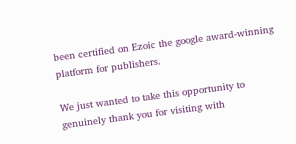been certified on Ezoic the google award-winning platform for publishers.

We just wanted to take this opportunity to genuinely thank you for visiting with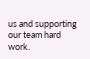us and supporting our team hard work.